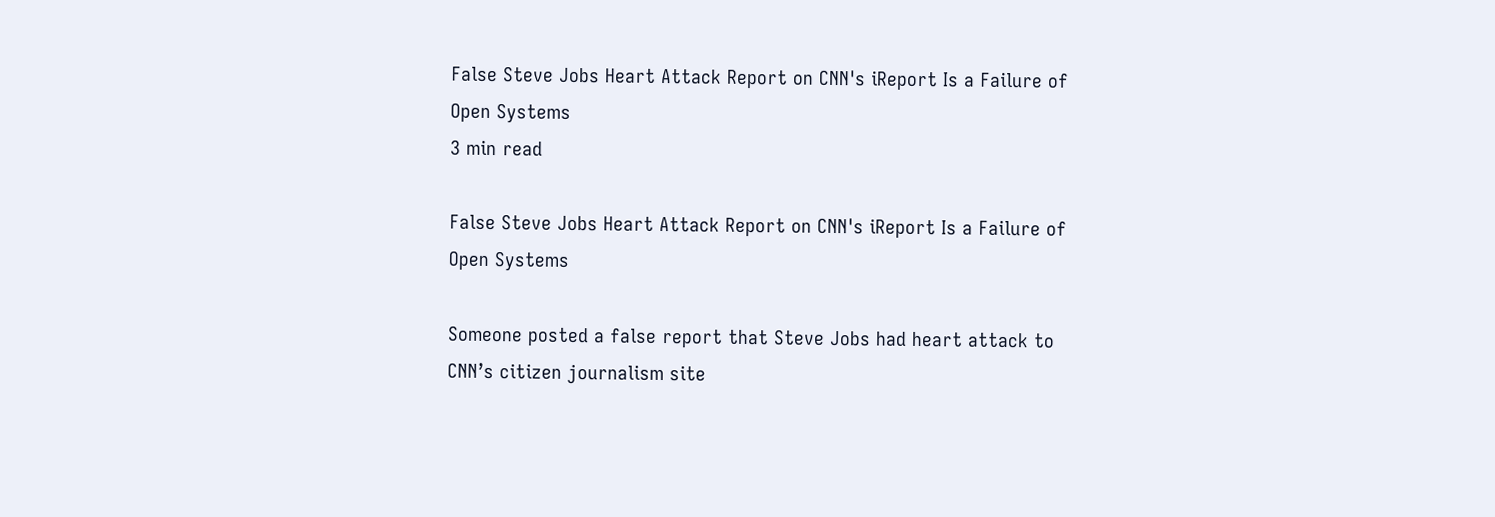False Steve Jobs Heart Attack Report on CNN's iReport Is a Failure of Open Systems
3 min read

False Steve Jobs Heart Attack Report on CNN's iReport Is a Failure of Open Systems

Someone posted a false report that Steve Jobs had heart attack to CNN’s citizen journalism site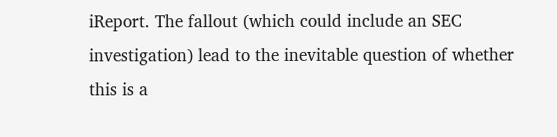iReport. The fallout (which could include an SEC investigation) lead to the inevitable question of whether this is a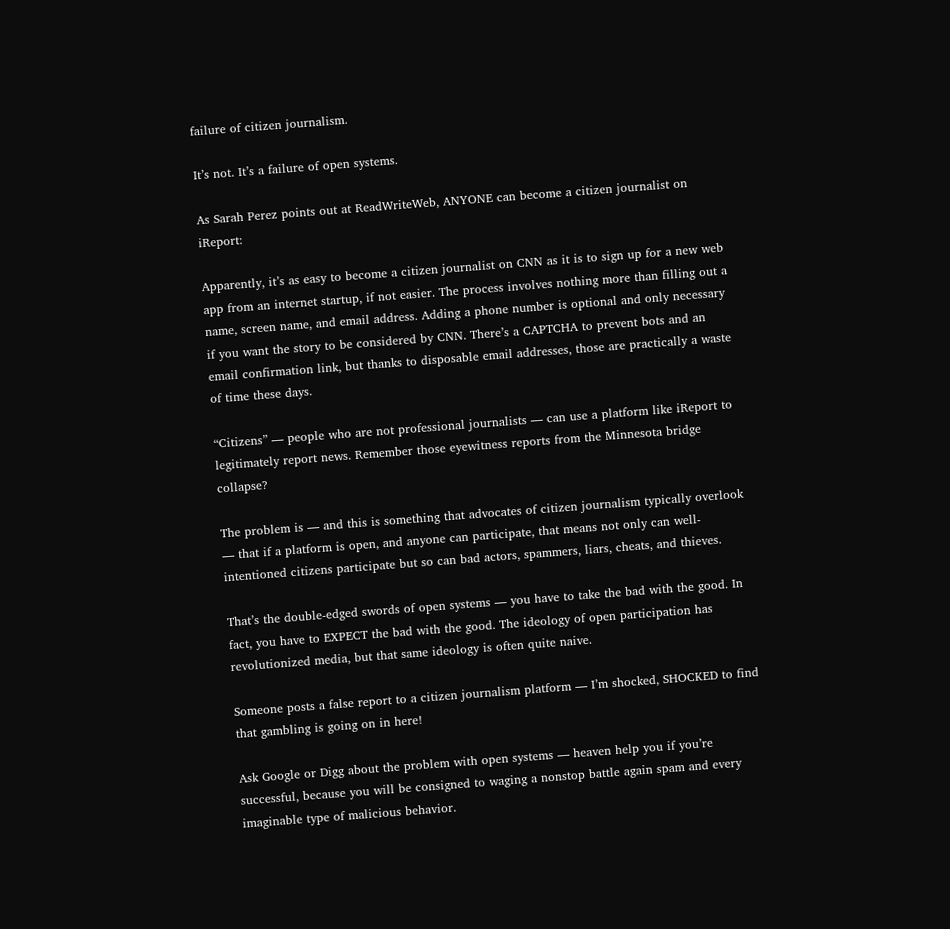failure of citizen journalism.

It’s not. It’s a failure of open systems.

As Sarah Perez points out at ReadWriteWeb, ANYONE can become a citizen journalist on iReport:

Apparently, it’s as easy to become a citizen journalist on CNN as it is to sign up for a new web app from an internet startup, if not easier. The process involves nothing more than filling out a name, screen name, and email address. Adding a phone number is optional and only necessary if you want the story to be considered by CNN. There’s a CAPTCHA to prevent bots and an email confirmation link, but thanks to disposable email addresses, those are practically a waste of time these days.

“Citizens” — people who are not professional journalists — can use a platform like iReport to legitimately report news. Remember those eyewitness reports from the Minnesota bridge collapse?

The problem is — and this is something that advocates of citizen journalism typically overlook — that if a platform is open, and anyone can participate, that means not only can well-intentioned citizens participate but so can bad actors, spammers, liars, cheats, and thieves.

That’s the double-edged swords of open systems — you have to take the bad with the good. In fact, you have to EXPECT the bad with the good. The ideology of open participation has revolutionized media, but that same ideology is often quite naive.

Someone posts a false report to a citizen journalism platform — I’m shocked, SHOCKED to find that gambling is going on in here!

Ask Google or Digg about the problem with open systems — heaven help you if you’re successful, because you will be consigned to waging a nonstop battle again spam and every imaginable type of malicious behavior.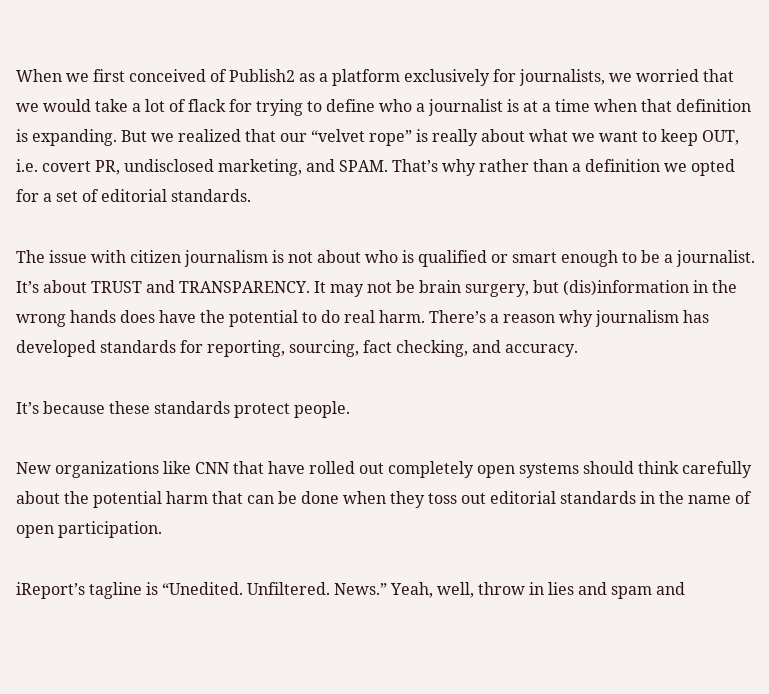When we first conceived of Publish2 as a platform exclusively for journalists, we worried that we would take a lot of flack for trying to define who a journalist is at a time when that definition is expanding. But we realized that our “velvet rope” is really about what we want to keep OUT, i.e. covert PR, undisclosed marketing, and SPAM. That’s why rather than a definition we opted for a set of editorial standards.

The issue with citizen journalism is not about who is qualified or smart enough to be a journalist. It’s about TRUST and TRANSPARENCY. It may not be brain surgery, but (dis)information in the wrong hands does have the potential to do real harm. There’s a reason why journalism has developed standards for reporting, sourcing, fact checking, and accuracy.

It’s because these standards protect people.

New organizations like CNN that have rolled out completely open systems should think carefully about the potential harm that can be done when they toss out editorial standards in the name of open participation.

iReport’s tagline is “Unedited. Unfiltered. News.” Yeah, well, throw in lies and spam and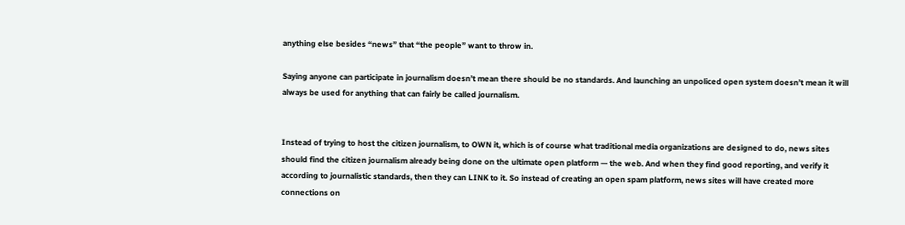anything else besides “news” that “the people” want to throw in.

Saying anyone can participate in journalism doesn’t mean there should be no standards. And launching an unpoliced open system doesn’t mean it will always be used for anything that can fairly be called journalism.


Instead of trying to host the citizen journalism, to OWN it, which is of course what traditional media organizations are designed to do, news sites should find the citizen journalism already being done on the ultimate open platform — the web. And when they find good reporting, and verify it according to journalistic standards, then they can LINK to it. So instead of creating an open spam platform, news sites will have created more connections on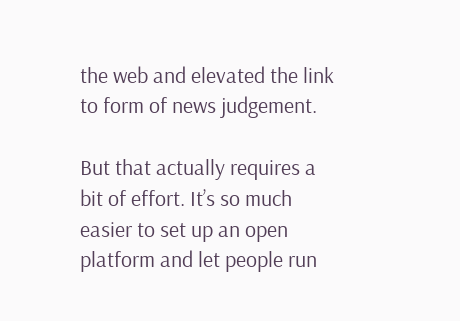the web and elevated the link to form of news judgement.

But that actually requires a bit of effort. It’s so much easier to set up an open platform and let people run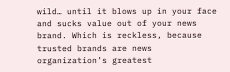wild… until it blows up in your face and sucks value out of your news brand. Which is reckless, because trusted brands are news organization’s greatest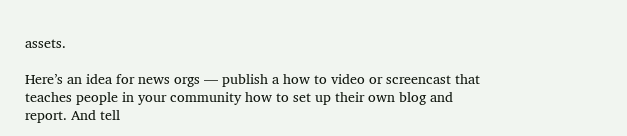assets.

Here’s an idea for news orgs — publish a how to video or screencast that teaches people in your community how to set up their own blog and report. And tell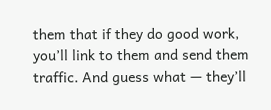them that if they do good work, you’ll link to them and send them traffic. And guess what — they’ll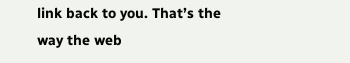link back to you. That’s the way the web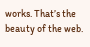works. That’s the beauty of the web.